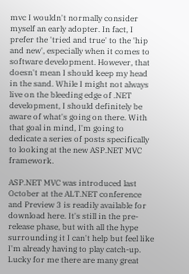mvc I wouldn't normally consider myself an early adopter. In fact, I prefer the 'tried and true' to the 'hip and new', especially when it comes to software development. However, that doesn't mean I should keep my head in the sand. While I might not always live on the bleeding edge of .NET development, I should definitely be aware of what's going on there. With that goal in mind, I'm going to dedicate a series of posts specifically to looking at the new ASP.NET MVC framework.

ASP.NET MVC was introduced last October at the ALT.NET conference and Preview 3 is readily available for download here. It's still in the pre-release phase, but with all the hype surrounding it I can't help but feel like I'm already having to play catch-up. Lucky for me there are many great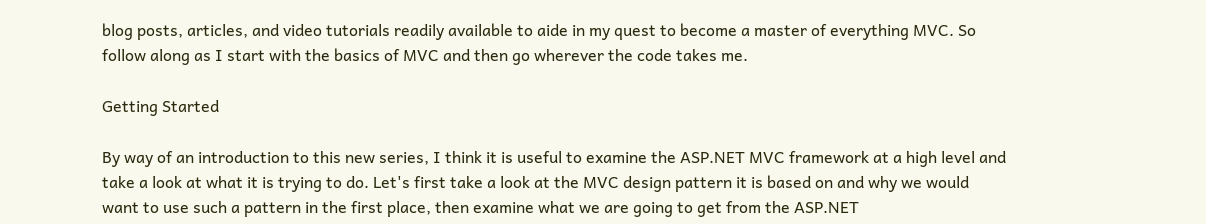blog posts, articles, and video tutorials readily available to aide in my quest to become a master of everything MVC. So follow along as I start with the basics of MVC and then go wherever the code takes me.

Getting Started

By way of an introduction to this new series, I think it is useful to examine the ASP.NET MVC framework at a high level and take a look at what it is trying to do. Let's first take a look at the MVC design pattern it is based on and why we would want to use such a pattern in the first place, then examine what we are going to get from the ASP.NET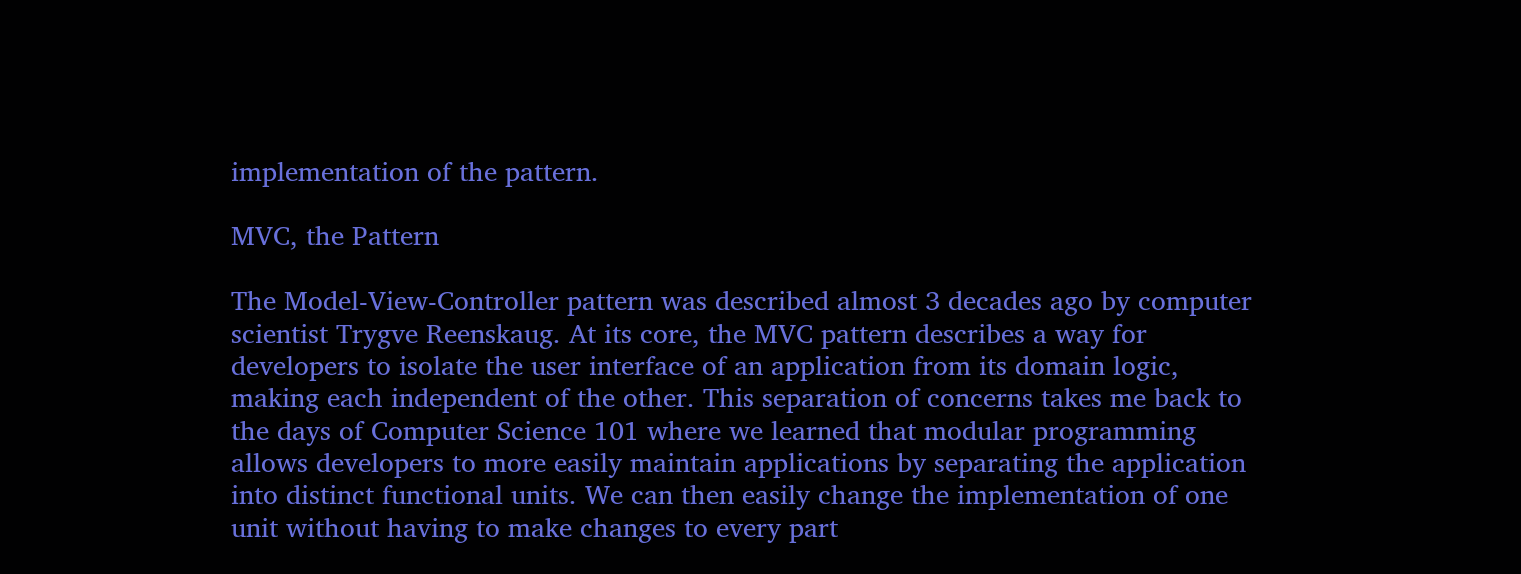implementation of the pattern.

MVC, the Pattern

The Model-View-Controller pattern was described almost 3 decades ago by computer scientist Trygve Reenskaug. At its core, the MVC pattern describes a way for developers to isolate the user interface of an application from its domain logic, making each independent of the other. This separation of concerns takes me back to the days of Computer Science 101 where we learned that modular programming allows developers to more easily maintain applications by separating the application into distinct functional units. We can then easily change the implementation of one unit without having to make changes to every part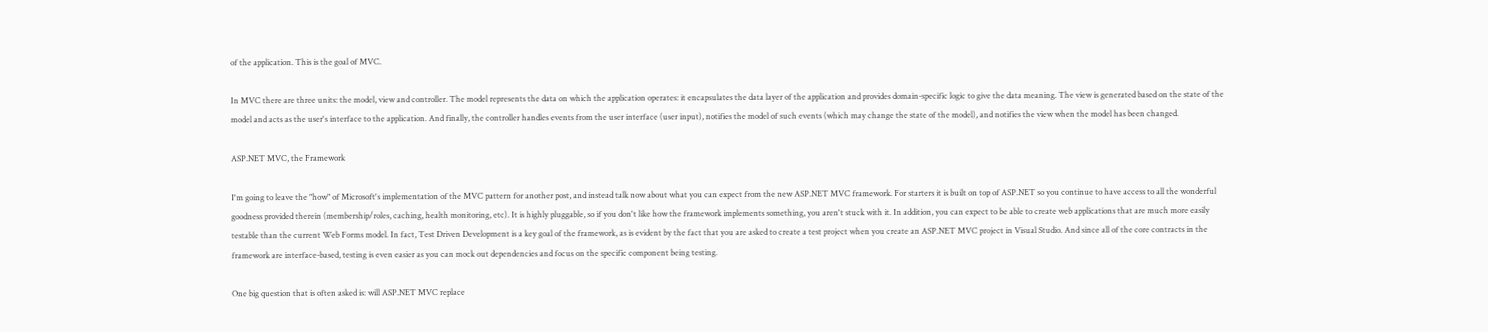of the application. This is the goal of MVC.

In MVC there are three units: the model, view and controller. The model represents the data on which the application operates: it encapsulates the data layer of the application and provides domain-specific logic to give the data meaning. The view is generated based on the state of the model and acts as the user's interface to the application. And finally, the controller handles events from the user interface (user input), notifies the model of such events (which may change the state of the model), and notifies the view when the model has been changed.

ASP.NET MVC, the Framework

I'm going to leave the "how" of Microsoft's implementation of the MVC pattern for another post, and instead talk now about what you can expect from the new ASP.NET MVC framework. For starters it is built on top of ASP.NET so you continue to have access to all the wonderful goodness provided therein (membership/roles, caching, health monitoring, etc). It is highly pluggable, so if you don't like how the framework implements something, you aren't stuck with it. In addition, you can expect to be able to create web applications that are much more easily testable than the current Web Forms model. In fact, Test Driven Development is a key goal of the framework, as is evident by the fact that you are asked to create a test project when you create an ASP.NET MVC project in Visual Studio. And since all of the core contracts in the framework are interface-based, testing is even easier as you can mock out dependencies and focus on the specific component being testing.

One big question that is often asked is: will ASP.NET MVC replace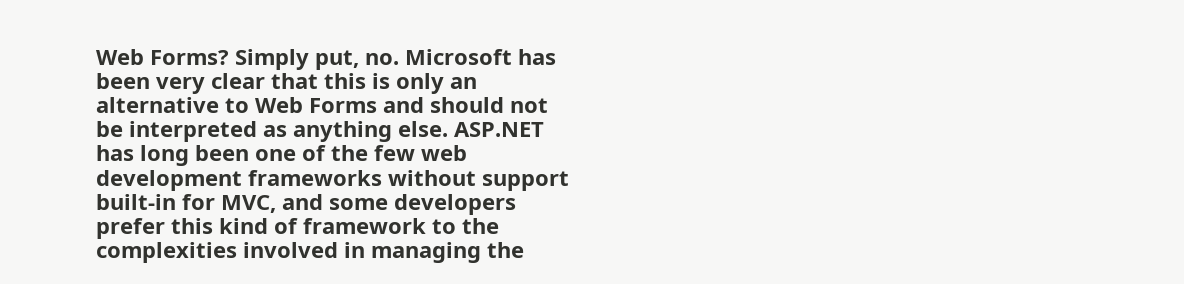Web Forms? Simply put, no. Microsoft has been very clear that this is only an alternative to Web Forms and should not be interpreted as anything else. ASP.NET has long been one of the few web development frameworks without support built-in for MVC, and some developers prefer this kind of framework to the complexities involved in managing the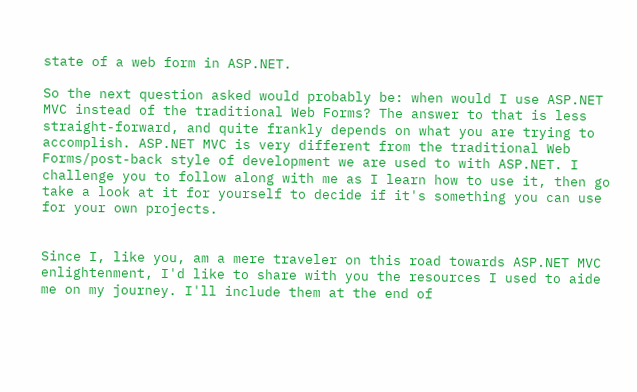state of a web form in ASP.NET.

So the next question asked would probably be: when would I use ASP.NET MVC instead of the traditional Web Forms? The answer to that is less straight-forward, and quite frankly depends on what you are trying to accomplish. ASP.NET MVC is very different from the traditional Web Forms/post-back style of development we are used to with ASP.NET. I challenge you to follow along with me as I learn how to use it, then go take a look at it for yourself to decide if it's something you can use for your own projects.


Since I, like you, am a mere traveler on this road towards ASP.NET MVC enlightenment, I'd like to share with you the resources I used to aide me on my journey. I'll include them at the end of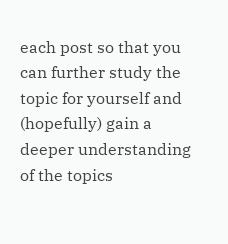each post so that you can further study the topic for yourself and (hopefully) gain a deeper understanding of the topics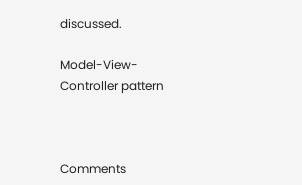discussed.

Model-View-Controller pattern



Comments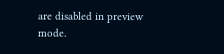are disabled in preview mode.